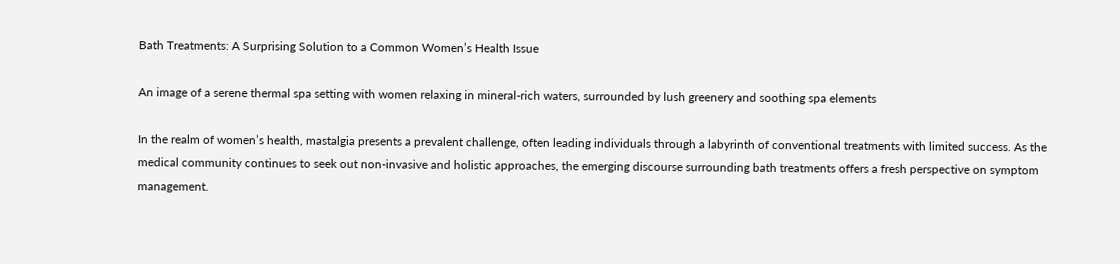Bath Treatments: A Surprising Solution to a Common Women’s Health Issue

An image of a serene thermal spa setting with women relaxing in mineral-rich waters, surrounded by lush greenery and soothing spa elements

In the realm of women’s health, mastalgia presents a prevalent challenge, often leading individuals through a labyrinth of conventional treatments with limited success. As the medical community continues to seek out non-invasive and holistic approaches, the emerging discourse surrounding bath treatments offers a fresh perspective on symptom management.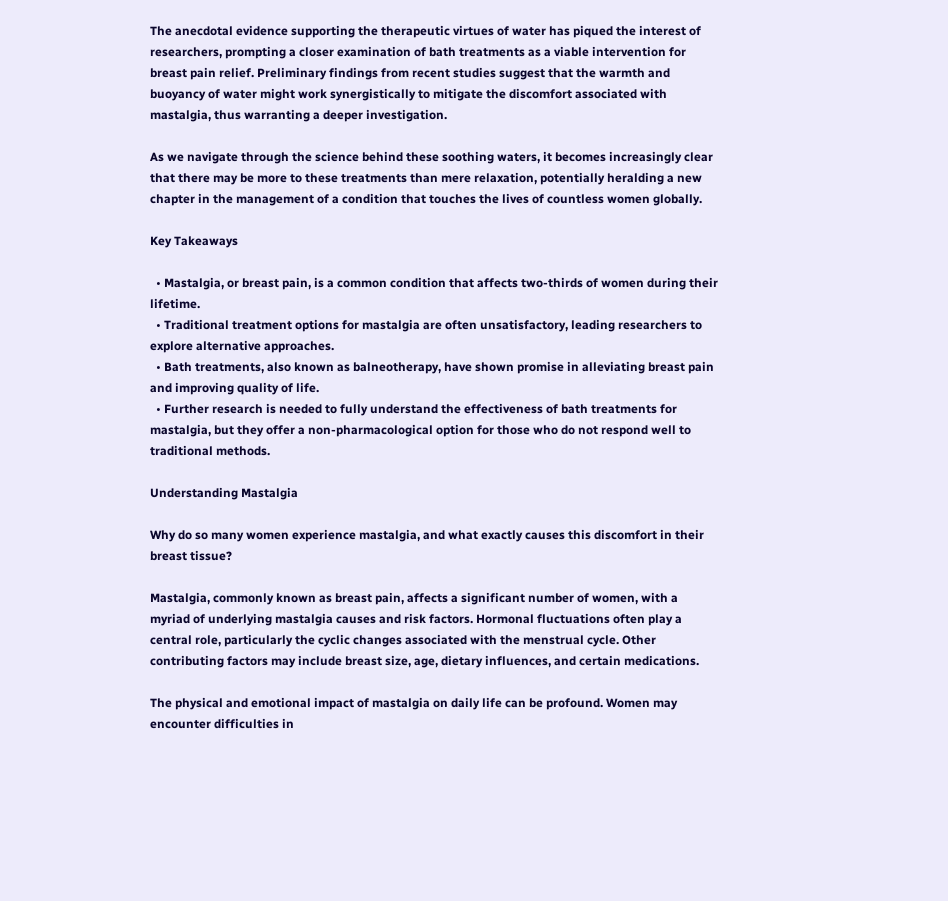The anecdotal evidence supporting the therapeutic virtues of water has piqued the interest of researchers, prompting a closer examination of bath treatments as a viable intervention for breast pain relief. Preliminary findings from recent studies suggest that the warmth and buoyancy of water might work synergistically to mitigate the discomfort associated with mastalgia, thus warranting a deeper investigation.

As we navigate through the science behind these soothing waters, it becomes increasingly clear that there may be more to these treatments than mere relaxation, potentially heralding a new chapter in the management of a condition that touches the lives of countless women globally.

Key Takeaways

  • Mastalgia, or breast pain, is a common condition that affects two-thirds of women during their lifetime.
  • Traditional treatment options for mastalgia are often unsatisfactory, leading researchers to explore alternative approaches.
  • Bath treatments, also known as balneotherapy, have shown promise in alleviating breast pain and improving quality of life.
  • Further research is needed to fully understand the effectiveness of bath treatments for mastalgia, but they offer a non-pharmacological option for those who do not respond well to traditional methods.

Understanding Mastalgia

Why do so many women experience mastalgia, and what exactly causes this discomfort in their breast tissue?

Mastalgia, commonly known as breast pain, affects a significant number of women, with a myriad of underlying mastalgia causes and risk factors. Hormonal fluctuations often play a central role, particularly the cyclic changes associated with the menstrual cycle. Other contributing factors may include breast size, age, dietary influences, and certain medications.

The physical and emotional impact of mastalgia on daily life can be profound. Women may encounter difficulties in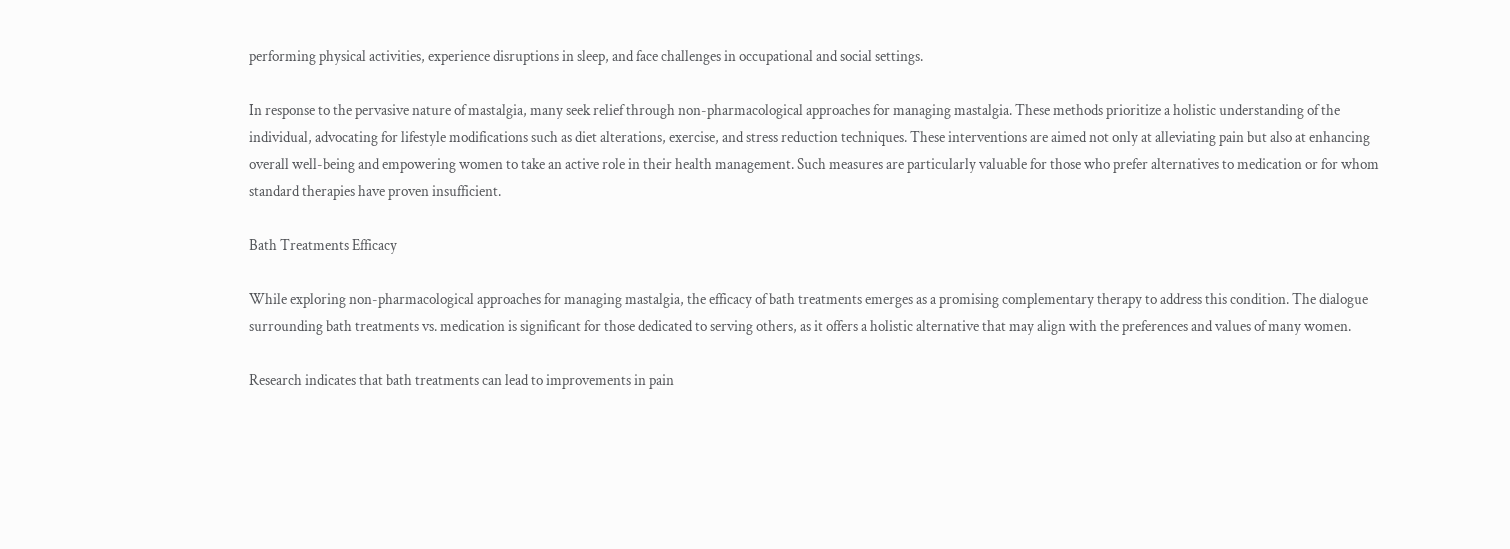performing physical activities, experience disruptions in sleep, and face challenges in occupational and social settings.

In response to the pervasive nature of mastalgia, many seek relief through non-pharmacological approaches for managing mastalgia. These methods prioritize a holistic understanding of the individual, advocating for lifestyle modifications such as diet alterations, exercise, and stress reduction techniques. These interventions are aimed not only at alleviating pain but also at enhancing overall well-being and empowering women to take an active role in their health management. Such measures are particularly valuable for those who prefer alternatives to medication or for whom standard therapies have proven insufficient.

Bath Treatments Efficacy

While exploring non-pharmacological approaches for managing mastalgia, the efficacy of bath treatments emerges as a promising complementary therapy to address this condition. The dialogue surrounding bath treatments vs. medication is significant for those dedicated to serving others, as it offers a holistic alternative that may align with the preferences and values of many women.

Research indicates that bath treatments can lead to improvements in pain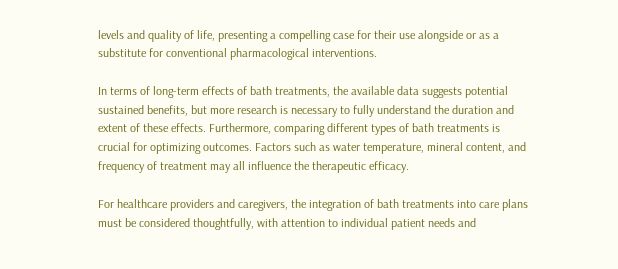levels and quality of life, presenting a compelling case for their use alongside or as a substitute for conventional pharmacological interventions.

In terms of long-term effects of bath treatments, the available data suggests potential sustained benefits, but more research is necessary to fully understand the duration and extent of these effects. Furthermore, comparing different types of bath treatments is crucial for optimizing outcomes. Factors such as water temperature, mineral content, and frequency of treatment may all influence the therapeutic efficacy.

For healthcare providers and caregivers, the integration of bath treatments into care plans must be considered thoughtfully, with attention to individual patient needs and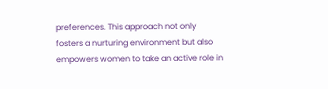preferences. This approach not only fosters a nurturing environment but also empowers women to take an active role in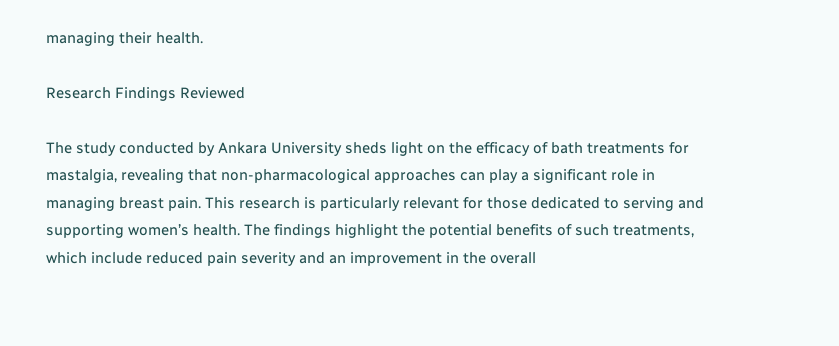managing their health.

Research Findings Reviewed

The study conducted by Ankara University sheds light on the efficacy of bath treatments for mastalgia, revealing that non-pharmacological approaches can play a significant role in managing breast pain. This research is particularly relevant for those dedicated to serving and supporting women’s health. The findings highlight the potential benefits of such treatments, which include reduced pain severity and an improvement in the overall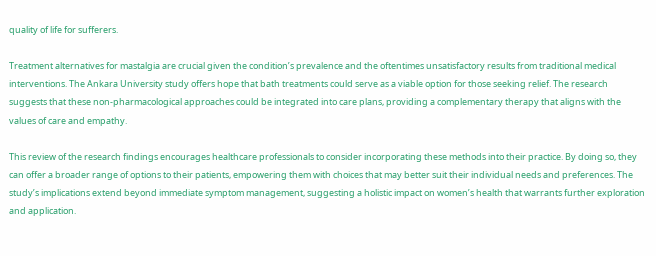quality of life for sufferers.

Treatment alternatives for mastalgia are crucial given the condition’s prevalence and the oftentimes unsatisfactory results from traditional medical interventions. The Ankara University study offers hope that bath treatments could serve as a viable option for those seeking relief. The research suggests that these non-pharmacological approaches could be integrated into care plans, providing a complementary therapy that aligns with the values of care and empathy.

This review of the research findings encourages healthcare professionals to consider incorporating these methods into their practice. By doing so, they can offer a broader range of options to their patients, empowering them with choices that may better suit their individual needs and preferences. The study’s implications extend beyond immediate symptom management, suggesting a holistic impact on women’s health that warrants further exploration and application.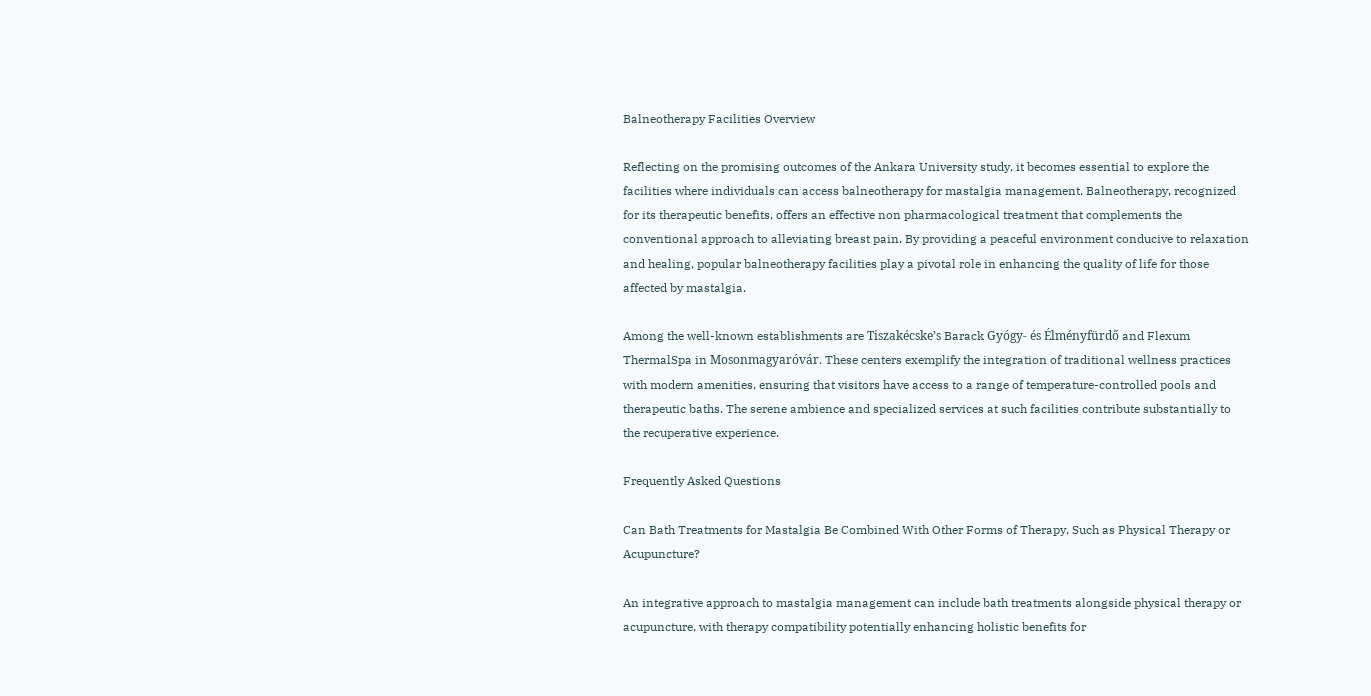Balneotherapy Facilities Overview

Reflecting on the promising outcomes of the Ankara University study, it becomes essential to explore the facilities where individuals can access balneotherapy for mastalgia management. Balneotherapy, recognized for its therapeutic benefits, offers an effective non pharmacological treatment that complements the conventional approach to alleviating breast pain. By providing a peaceful environment conducive to relaxation and healing, popular balneotherapy facilities play a pivotal role in enhancing the quality of life for those affected by mastalgia.

Among the well-known establishments are Tiszakécske’s Barack Gyógy- és Élményfürdő and Flexum ThermalSpa in Mosonmagyaróvár. These centers exemplify the integration of traditional wellness practices with modern amenities, ensuring that visitors have access to a range of temperature-controlled pools and therapeutic baths. The serene ambience and specialized services at such facilities contribute substantially to the recuperative experience.

Frequently Asked Questions

Can Bath Treatments for Mastalgia Be Combined With Other Forms of Therapy, Such as Physical Therapy or Acupuncture?

An integrative approach to mastalgia management can include bath treatments alongside physical therapy or acupuncture, with therapy compatibility potentially enhancing holistic benefits for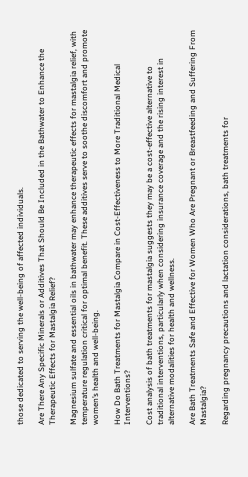those dedicated to serving the well-being of affected individuals.

Are There Any Specific Minerals or Additives That Should Be Included in the Bathwater to Enhance the Therapeutic Effects for Mastalgia Relief?

Magnesium sulfate and essential oils in bathwater may enhance therapeutic effects for mastalgia relief, with temperature regulation critical for optimal benefit. These additives serve to soothe discomfort and promote women’s health and well-being.

How Do Bath Treatments for Mastalgia Compare in Cost-Effectiveness to More Traditional Medical Interventions?

Cost analysis of bath treatments for mastalgia suggests they may be a cost-effective alternative to traditional interventions, particularly when considering insurance coverage and the rising interest in alternative modalities for health and wellness.

Are Bath Treatments Safe and Effective for Women Who Are Pregnant or Breastfeeding and Suffering From Mastalgia?

Regarding pregnancy precautions and lactation considerations, bath treatments for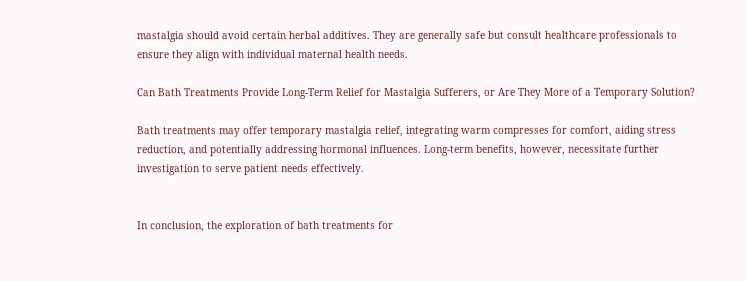mastalgia should avoid certain herbal additives. They are generally safe but consult healthcare professionals to ensure they align with individual maternal health needs.

Can Bath Treatments Provide Long-Term Relief for Mastalgia Sufferers, or Are They More of a Temporary Solution?

Bath treatments may offer temporary mastalgia relief, integrating warm compresses for comfort, aiding stress reduction, and potentially addressing hormonal influences. Long-term benefits, however, necessitate further investigation to serve patient needs effectively.


In conclusion, the exploration of bath treatments for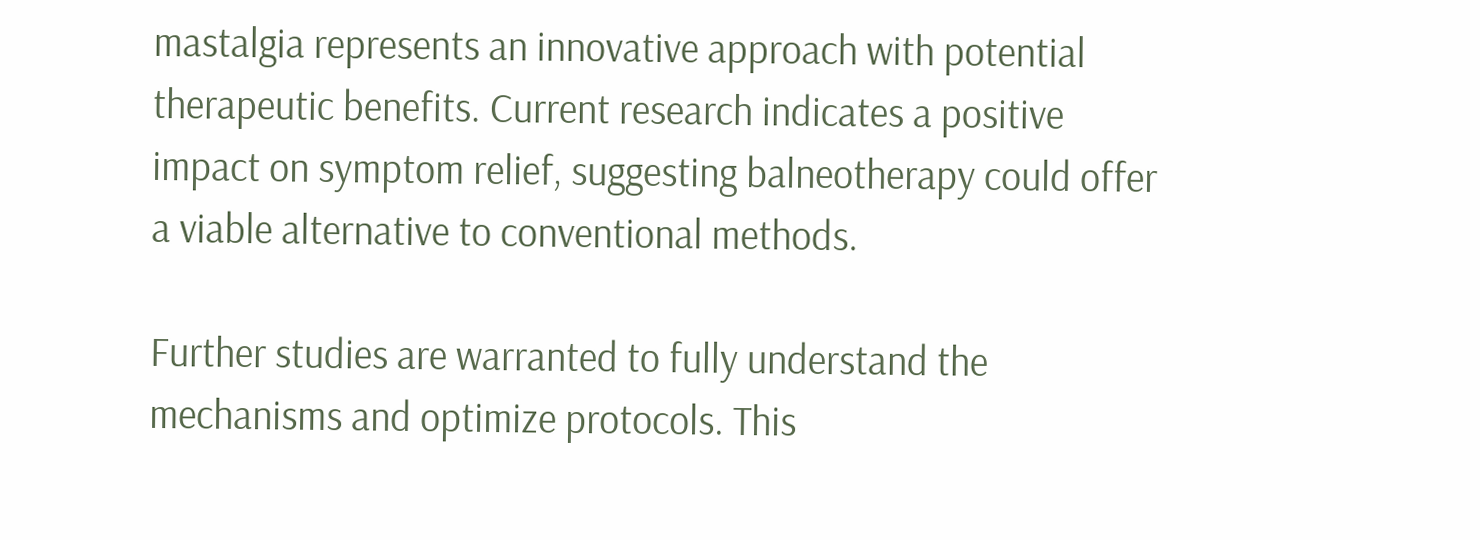mastalgia represents an innovative approach with potential therapeutic benefits. Current research indicates a positive impact on symptom relief, suggesting balneotherapy could offer a viable alternative to conventional methods.

Further studies are warranted to fully understand the mechanisms and optimize protocols. This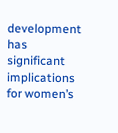development has significant implications for women’s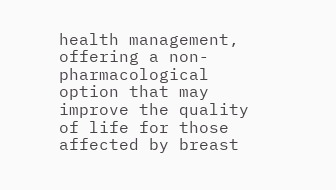health management, offering a non-pharmacological option that may improve the quality of life for those affected by breast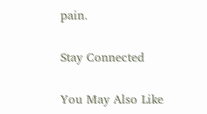pain.

Stay Connected

You May Also Like